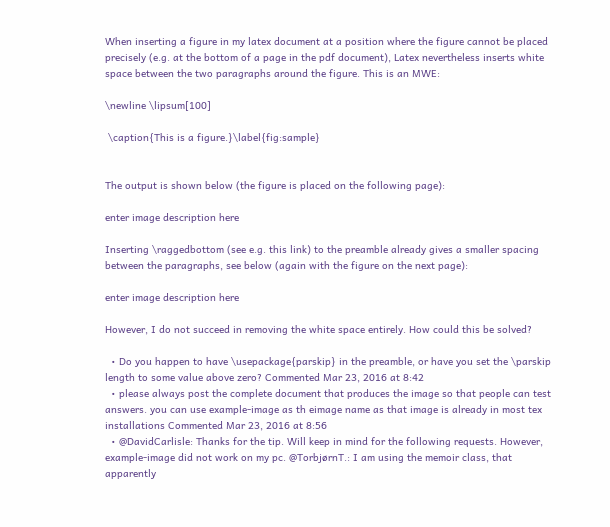When inserting a figure in my latex document at a position where the figure cannot be placed precisely (e.g. at the bottom of a page in the pdf document), Latex nevertheless inserts white space between the two paragraphs around the figure. This is an MWE:

\newline \lipsum[100]

 \caption{This is a figure.}\label{fig:sample}


The output is shown below (the figure is placed on the following page):

enter image description here

Inserting \raggedbottom (see e.g. this link) to the preamble already gives a smaller spacing between the paragraphs, see below (again with the figure on the next page):

enter image description here

However, I do not succeed in removing the white space entirely. How could this be solved?

  • Do you happen to have \usepackage{parskip} in the preamble, or have you set the \parskip length to some value above zero? Commented Mar 23, 2016 at 8:42
  • please always post the complete document that produces the image so that people can test answers. you can use example-image as th eimage name as that image is already in most tex installations Commented Mar 23, 2016 at 8:56
  • @DavidCarlisle: Thanks for the tip. Will keep in mind for the following requests. However, example-image did not work on my pc. @TorbjørnT.: I am using the memoir class, that apparently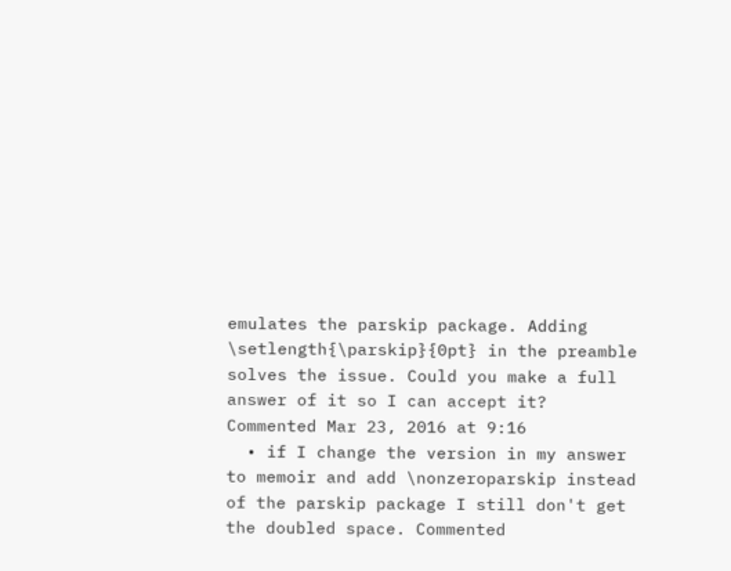emulates the parskip package. Adding \setlength{\parskip}{0pt} in the preamble solves the issue. Could you make a full answer of it so I can accept it? Commented Mar 23, 2016 at 9:16
  • if I change the version in my answer to memoir and add \nonzeroparskip instead of the parskip package I still don't get the doubled space. Commented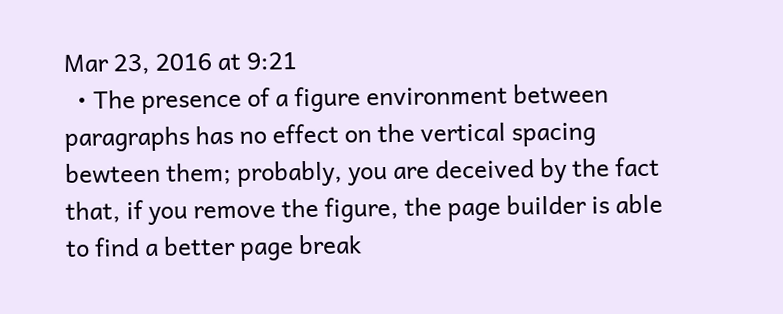Mar 23, 2016 at 9:21
  • The presence of a figure environment between paragraphs has no effect on the vertical spacing bewteen them; probably, you are deceived by the fact that, if you remove the figure, the page builder is able to find a better page break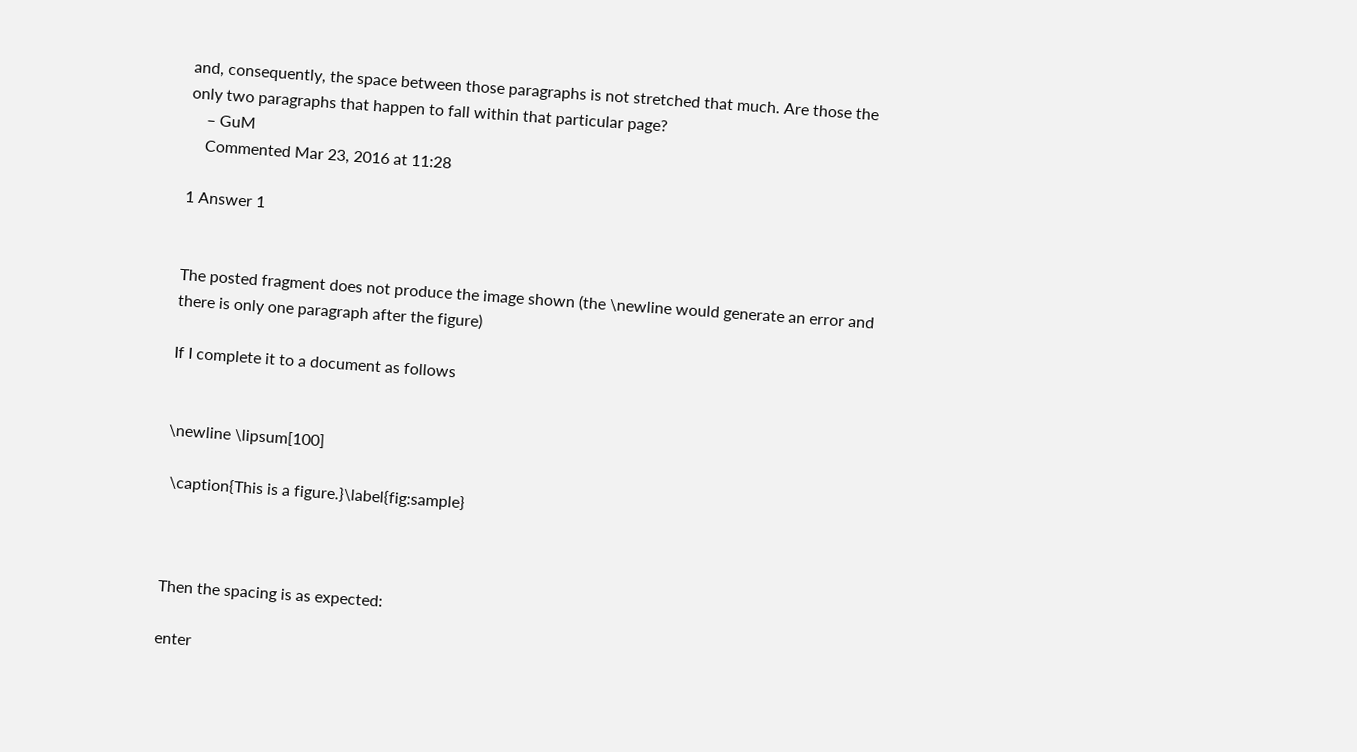and, consequently, the space between those paragraphs is not stretched that much. Are those the only two paragraphs that happen to fall within that particular page?
    – GuM
    Commented Mar 23, 2016 at 11:28

1 Answer 1


The posted fragment does not produce the image shown (the \newline would generate an error and there is only one paragraph after the figure)

If I complete it to a document as follows


\newline \lipsum[100]

 \caption{This is a figure.}\label{fig:sample}



Then the spacing is as expected:

enter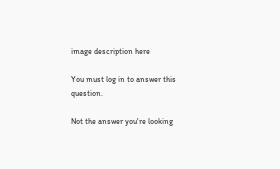image description here

You must log in to answer this question.

Not the answer you're looking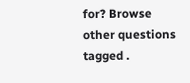for? Browse other questions tagged .